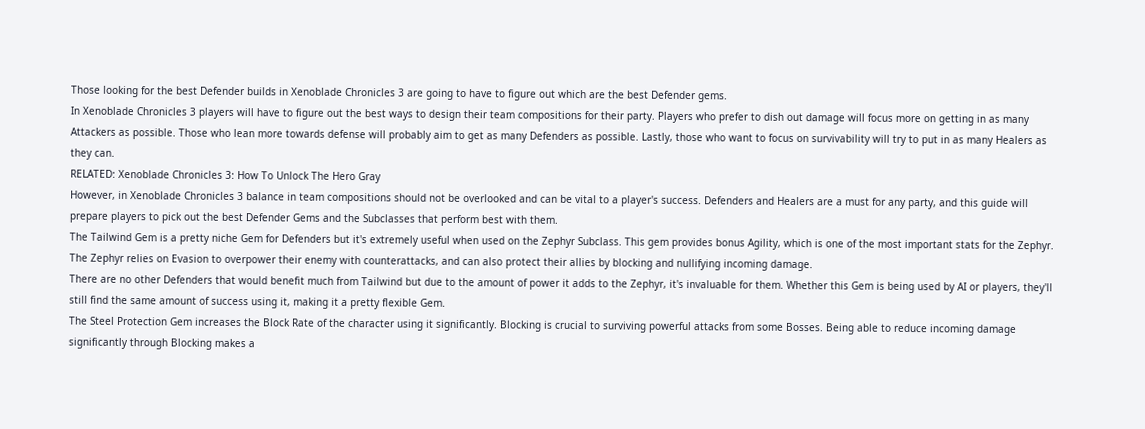Those looking for the best Defender builds in Xenoblade Chronicles 3 are going to have to figure out which are the best Defender gems.
In Xenoblade Chronicles 3 players will have to figure out the best ways to design their team compositions for their party. Players who prefer to dish out damage will focus more on getting in as many Attackers as possible. Those who lean more towards defense will probably aim to get as many Defenders as possible. Lastly, those who want to focus on survivability will try to put in as many Healers as they can.
RELATED: Xenoblade Chronicles 3: How To Unlock The Hero Gray
However, in Xenoblade Chronicles 3 balance in team compositions should not be overlooked and can be vital to a player's success. Defenders and Healers are a must for any party, and this guide will prepare players to pick out the best Defender Gems and the Subclasses that perform best with them.
The Tailwind Gem is a pretty niche Gem for Defenders but it's extremely useful when used on the Zephyr Subclass. This gem provides bonus Agility, which is one of the most important stats for the Zephyr. The Zephyr relies on Evasion to overpower their enemy with counterattacks, and can also protect their allies by blocking and nullifying incoming damage.
There are no other Defenders that would benefit much from Tailwind but due to the amount of power it adds to the Zephyr, it's invaluable for them. Whether this Gem is being used by AI or players, they'll still find the same amount of success using it, making it a pretty flexible Gem.
The Steel Protection Gem increases the Block Rate of the character using it significantly. Blocking is crucial to surviving powerful attacks from some Bosses. Being able to reduce incoming damage significantly through Blocking makes a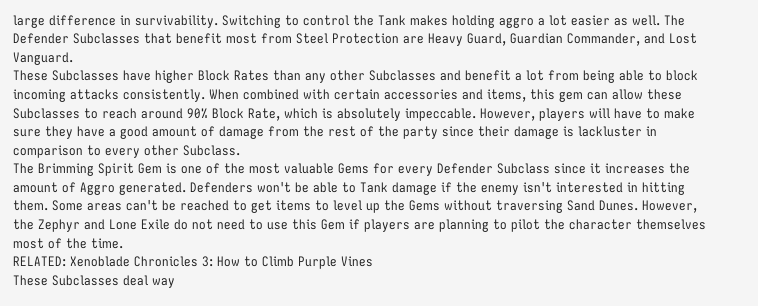large difference in survivability. Switching to control the Tank makes holding aggro a lot easier as well. The Defender Subclasses that benefit most from Steel Protection are Heavy Guard, Guardian Commander, and Lost Vanguard.
These Subclasses have higher Block Rates than any other Subclasses and benefit a lot from being able to block incoming attacks consistently. When combined with certain accessories and items, this gem can allow these Subclasses to reach around 90% Block Rate, which is absolutely impeccable. However, players will have to make sure they have a good amount of damage from the rest of the party since their damage is lackluster in comparison to every other Subclass.
The Brimming Spirit Gem is one of the most valuable Gems for every Defender Subclass since it increases the amount of Aggro generated. Defenders won't be able to Tank damage if the enemy isn't interested in hitting them. Some areas can't be reached to get items to level up the Gems without traversing Sand Dunes. However, the Zephyr and Lone Exile do not need to use this Gem if players are planning to pilot the character themselves most of the time.
RELATED: Xenoblade Chronicles 3: How to Climb Purple Vines
These Subclasses deal way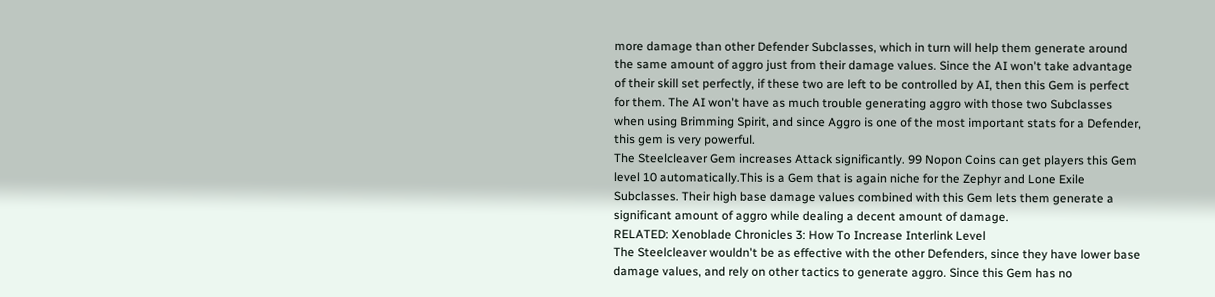more damage than other Defender Subclasses, which in turn will help them generate around the same amount of aggro just from their damage values. Since the AI won't take advantage of their skill set perfectly, if these two are left to be controlled by AI, then this Gem is perfect for them. The AI won't have as much trouble generating aggro with those two Subclasses when using Brimming Spirit, and since Aggro is one of the most important stats for a Defender, this gem is very powerful.
The Steelcleaver Gem increases Attack significantly. 99 Nopon Coins can get players this Gem level 10 automatically.This is a Gem that is again niche for the Zephyr and Lone Exile Subclasses. Their high base damage values combined with this Gem lets them generate a significant amount of aggro while dealing a decent amount of damage.
RELATED: Xenoblade Chronicles 3: How To Increase Interlink Level
The Steelcleaver wouldn't be as effective with the other Defenders, since they have lower base damage values, and rely on other tactics to generate aggro. Since this Gem has no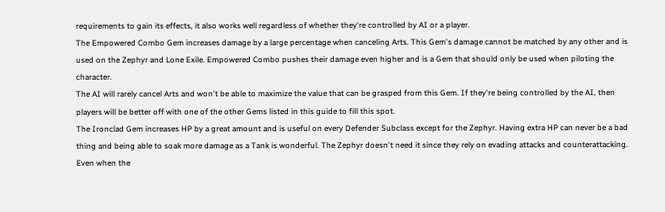requirements to gain its effects, it also works well regardless of whether they're controlled by AI or a player.
The Empowered Combo Gem increases damage by a large percentage when canceling Arts. This Gem's damage cannot be matched by any other and is used on the Zephyr and Lone Exile. Empowered Combo pushes their damage even higher and is a Gem that should only be used when piloting the character.
The AI will rarely cancel Arts and won't be able to maximize the value that can be grasped from this Gem. If they're being controlled by the AI, then players will be better off with one of the other Gems listed in this guide to fill this spot.
The Ironclad Gem increases HP by a great amount and is useful on every Defender Subclass except for the Zephyr. Having extra HP can never be a bad thing and being able to soak more damage as a Tank is wonderful. The Zephyr doesn't need it since they rely on evading attacks and counterattacking.
Even when the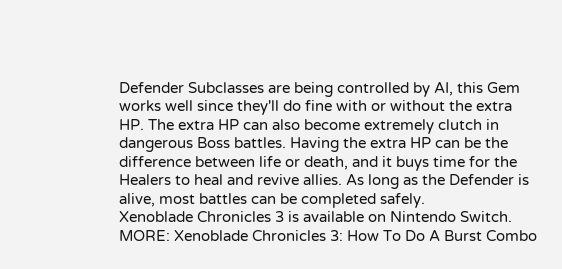Defender Subclasses are being controlled by AI, this Gem works well since they'll do fine with or without the extra HP. The extra HP can also become extremely clutch in dangerous Boss battles. Having the extra HP can be the difference between life or death, and it buys time for the Healers to heal and revive allies. As long as the Defender is alive, most battles can be completed safely.
Xenoblade Chronicles 3 is available on Nintendo Switch.
MORE: Xenoblade Chronicles 3: How To Do A Burst Combo